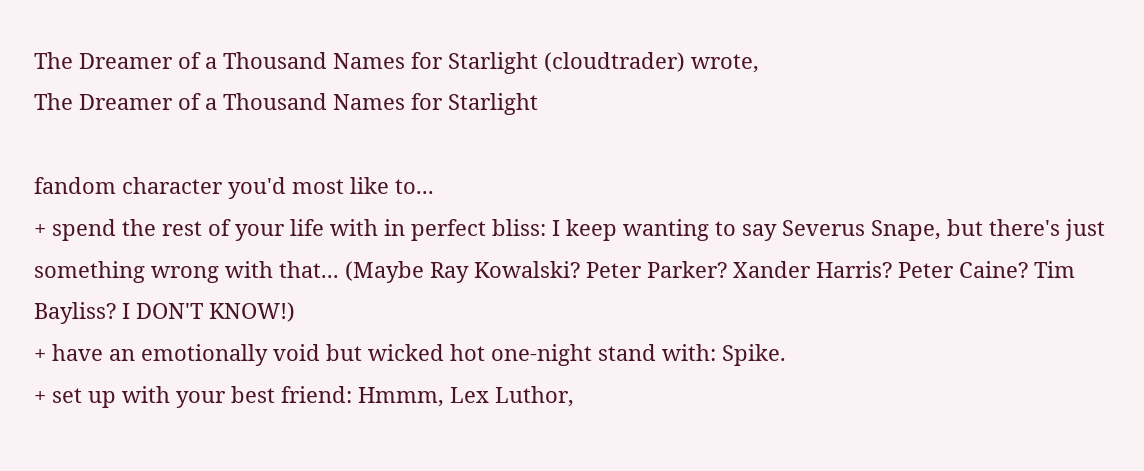The Dreamer of a Thousand Names for Starlight (cloudtrader) wrote,
The Dreamer of a Thousand Names for Starlight

fandom character you'd most like to...
+ spend the rest of your life with in perfect bliss: I keep wanting to say Severus Snape, but there's just something wrong with that... (Maybe Ray Kowalski? Peter Parker? Xander Harris? Peter Caine? Tim Bayliss? I DON'T KNOW!)
+ have an emotionally void but wicked hot one-night stand with: Spike.
+ set up with your best friend: Hmmm, Lex Luthor,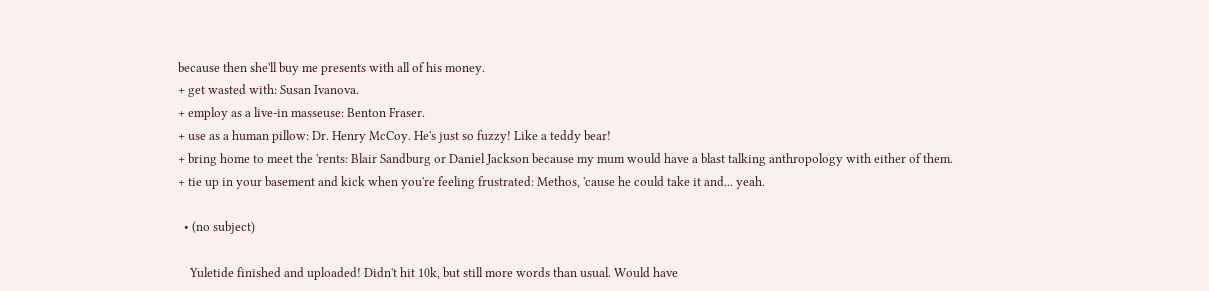because then she'll buy me presents with all of his money.
+ get wasted with: Susan Ivanova.
+ employ as a live-in masseuse: Benton Fraser.
+ use as a human pillow: Dr. Henry McCoy. He's just so fuzzy! Like a teddy bear!
+ bring home to meet the 'rents: Blair Sandburg or Daniel Jackson because my mum would have a blast talking anthropology with either of them.
+ tie up in your basement and kick when you're feeling frustrated: Methos, 'cause he could take it and... yeah.

  • (no subject)

    Yuletide finished and uploaded! Didn't hit 10k, but still more words than usual. Would have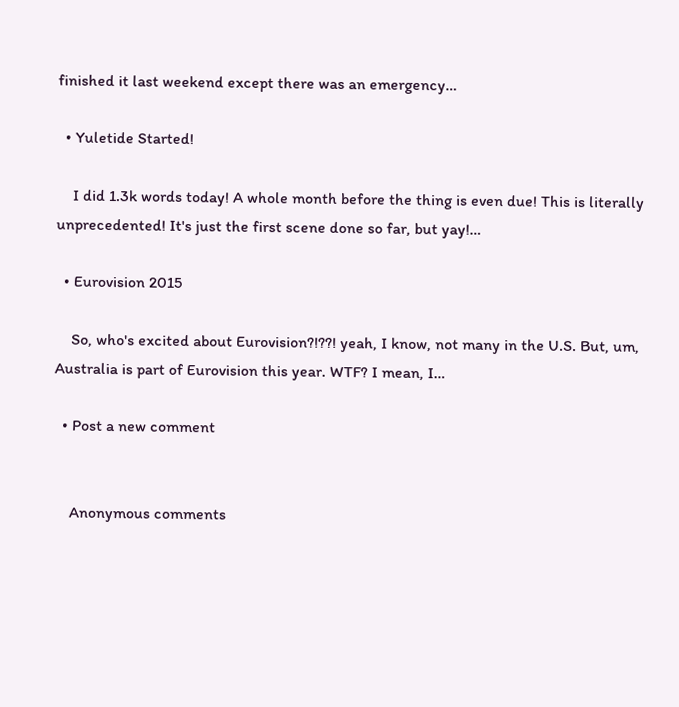finished it last weekend except there was an emergency…

  • Yuletide Started!

    I did 1.3k words today! A whole month before the thing is even due! This is literally unprecedented! It's just the first scene done so far, but yay!…

  • Eurovision 2015

    So, who's excited about Eurovision?!??! yeah, I know, not many in the U.S. But, um, Australia is part of Eurovision this year. WTF? I mean, I…

  • Post a new comment


    Anonymous comments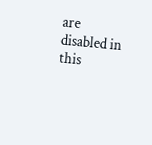are disabled in this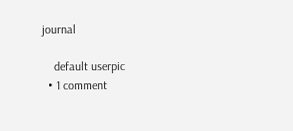journal

    default userpic
  • 1 comment